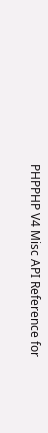PHPPHP V4 Misc API Reference for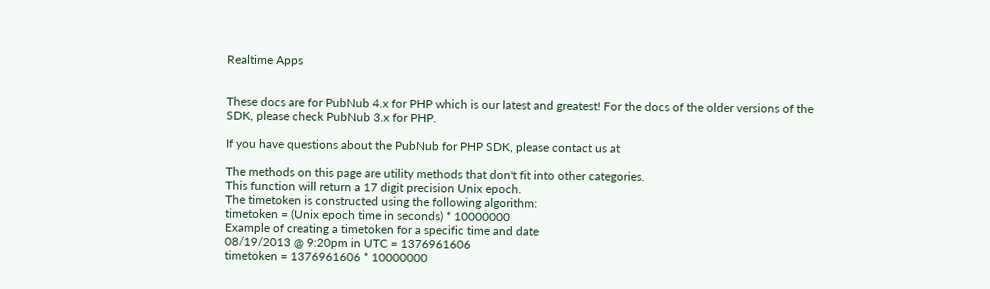Realtime Apps


These docs are for PubNub 4.x for PHP which is our latest and greatest! For the docs of the older versions of the SDK, please check PubNub 3.x for PHP.

If you have questions about the PubNub for PHP SDK, please contact us at

The methods on this page are utility methods that don't fit into other categories.
This function will return a 17 digit precision Unix epoch.
The timetoken is constructed using the following algorithm:
timetoken = (Unix epoch time in seconds) * 10000000
Example of creating a timetoken for a specific time and date
08/19/2013 @ 9:20pm in UTC = 1376961606
timetoken = 1376961606 * 10000000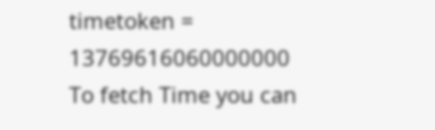timetoken = 13769616060000000
To fetch Time you can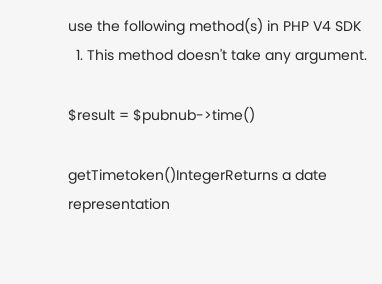use the following method(s) in PHP V4 SDK
  1. This method doesn't take any argument.

$result = $pubnub->time()

getTimetoken()IntegerReturns a date representation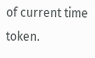of current time token.